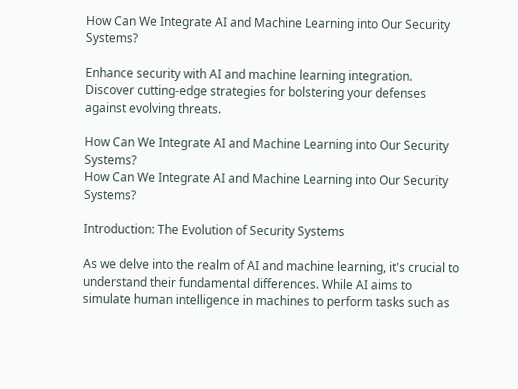How Can We Integrate AI and Machine Learning into Our Security Systems?

Enhance security with AI and machine learning integration. Discover cutting-edge strategies for bolstering your defenses against evolving threats.

How Can We Integrate AI and Machine Learning into Our Security Systems?
How Can We Integrate AI and Machine Learning into Our Security Systems?

Introduction: The Evolution of Security Systems

As we delve into the realm of AI and machine learning, it's crucial to understand their fundamental differences. While AI aims to simulate human intelligence in machines to perform tasks such as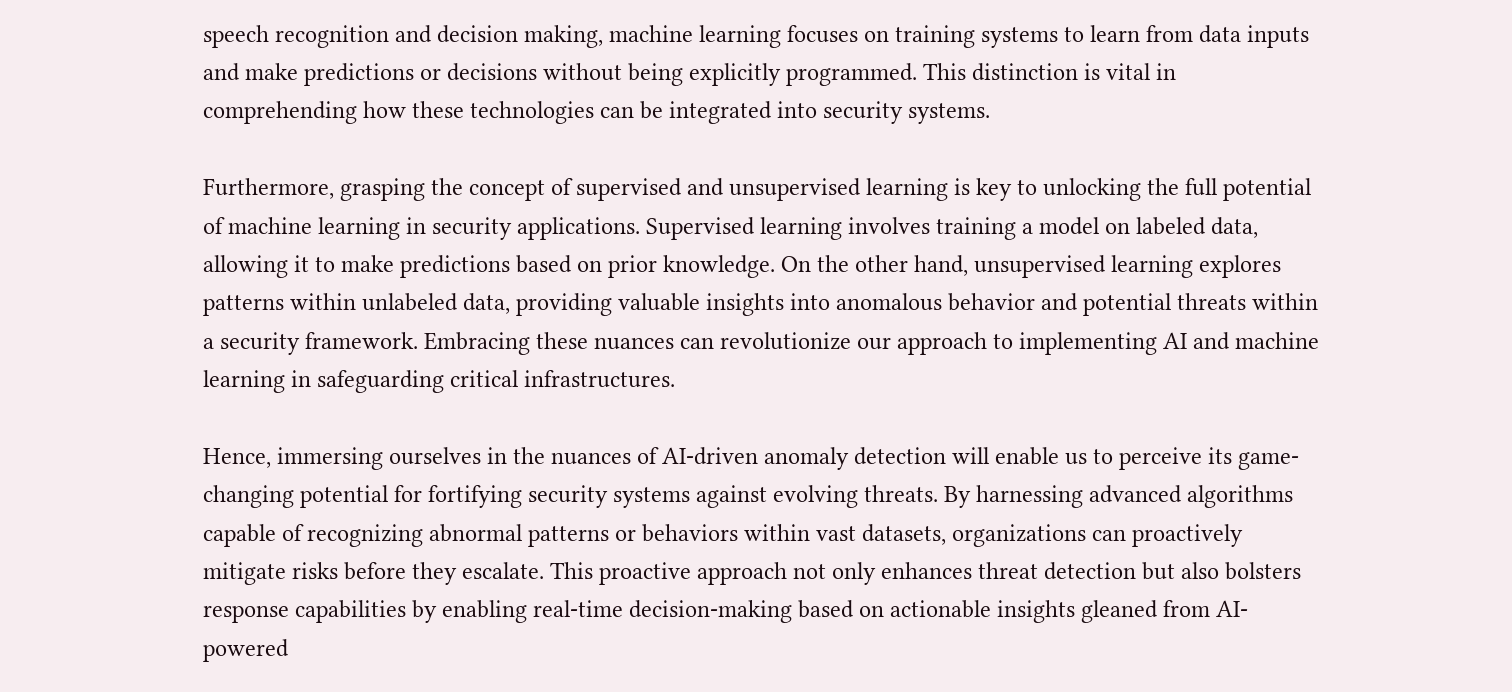speech recognition and decision making, machine learning focuses on training systems to learn from data inputs and make predictions or decisions without being explicitly programmed. This distinction is vital in comprehending how these technologies can be integrated into security systems.

Furthermore, grasping the concept of supervised and unsupervised learning is key to unlocking the full potential of machine learning in security applications. Supervised learning involves training a model on labeled data, allowing it to make predictions based on prior knowledge. On the other hand, unsupervised learning explores patterns within unlabeled data, providing valuable insights into anomalous behavior and potential threats within a security framework. Embracing these nuances can revolutionize our approach to implementing AI and machine learning in safeguarding critical infrastructures.

Hence, immersing ourselves in the nuances of AI-driven anomaly detection will enable us to perceive its game-changing potential for fortifying security systems against evolving threats. By harnessing advanced algorithms capable of recognizing abnormal patterns or behaviors within vast datasets, organizations can proactively mitigate risks before they escalate. This proactive approach not only enhances threat detection but also bolsters response capabilities by enabling real-time decision-making based on actionable insights gleaned from AI-powered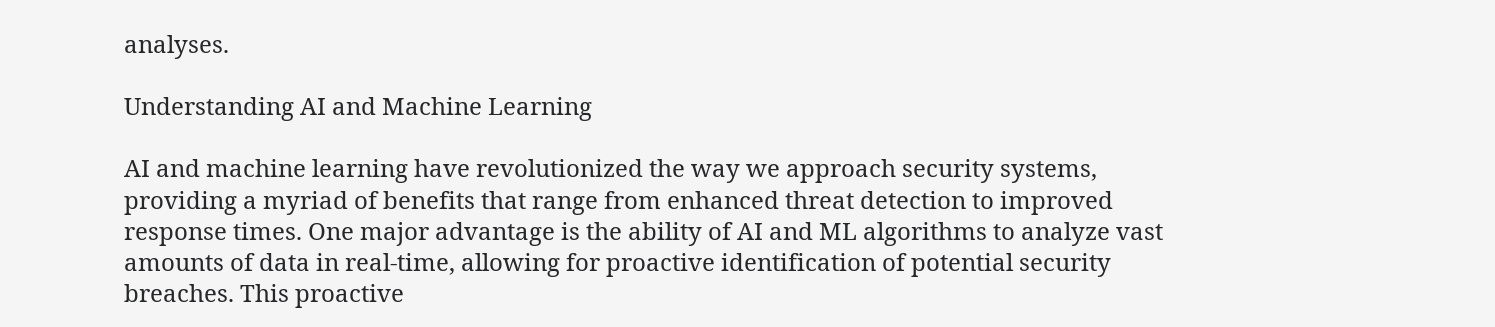analyses.

Understanding AI and Machine Learning

AI and machine learning have revolutionized the way we approach security systems, providing a myriad of benefits that range from enhanced threat detection to improved response times. One major advantage is the ability of AI and ML algorithms to analyze vast amounts of data in real-time, allowing for proactive identification of potential security breaches. This proactive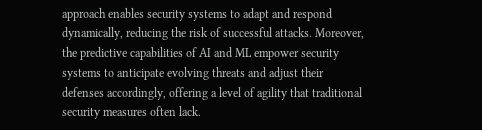approach enables security systems to adapt and respond dynamically, reducing the risk of successful attacks. Moreover, the predictive capabilities of AI and ML empower security systems to anticipate evolving threats and adjust their defenses accordingly, offering a level of agility that traditional security measures often lack.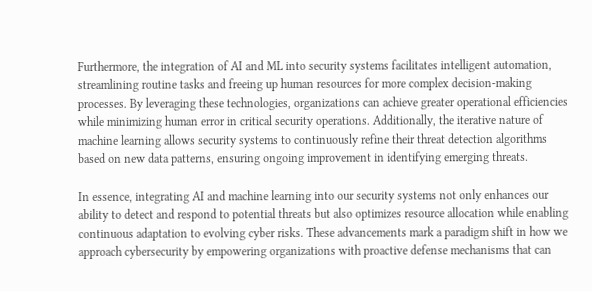Furthermore, the integration of AI and ML into security systems facilitates intelligent automation, streamlining routine tasks and freeing up human resources for more complex decision-making processes. By leveraging these technologies, organizations can achieve greater operational efficiencies while minimizing human error in critical security operations. Additionally, the iterative nature of machine learning allows security systems to continuously refine their threat detection algorithms based on new data patterns, ensuring ongoing improvement in identifying emerging threats.

In essence, integrating AI and machine learning into our security systems not only enhances our ability to detect and respond to potential threats but also optimizes resource allocation while enabling continuous adaptation to evolving cyber risks. These advancements mark a paradigm shift in how we approach cybersecurity by empowering organizations with proactive defense mechanisms that can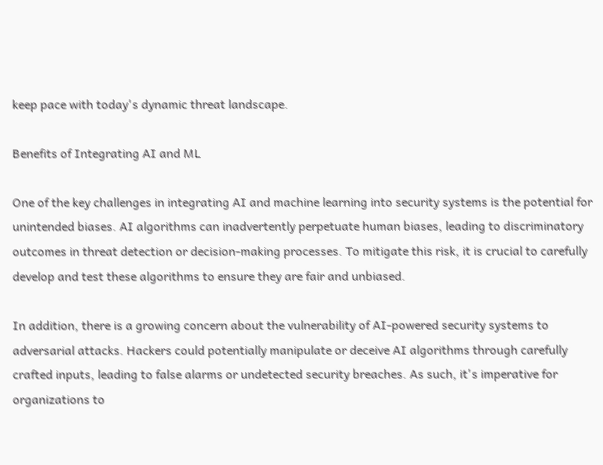keep pace with today's dynamic threat landscape.

Benefits of Integrating AI and ML

One of the key challenges in integrating AI and machine learning into security systems is the potential for unintended biases. AI algorithms can inadvertently perpetuate human biases, leading to discriminatory outcomes in threat detection or decision-making processes. To mitigate this risk, it is crucial to carefully develop and test these algorithms to ensure they are fair and unbiased.

In addition, there is a growing concern about the vulnerability of AI-powered security systems to adversarial attacks. Hackers could potentially manipulate or deceive AI algorithms through carefully crafted inputs, leading to false alarms or undetected security breaches. As such, it's imperative for organizations to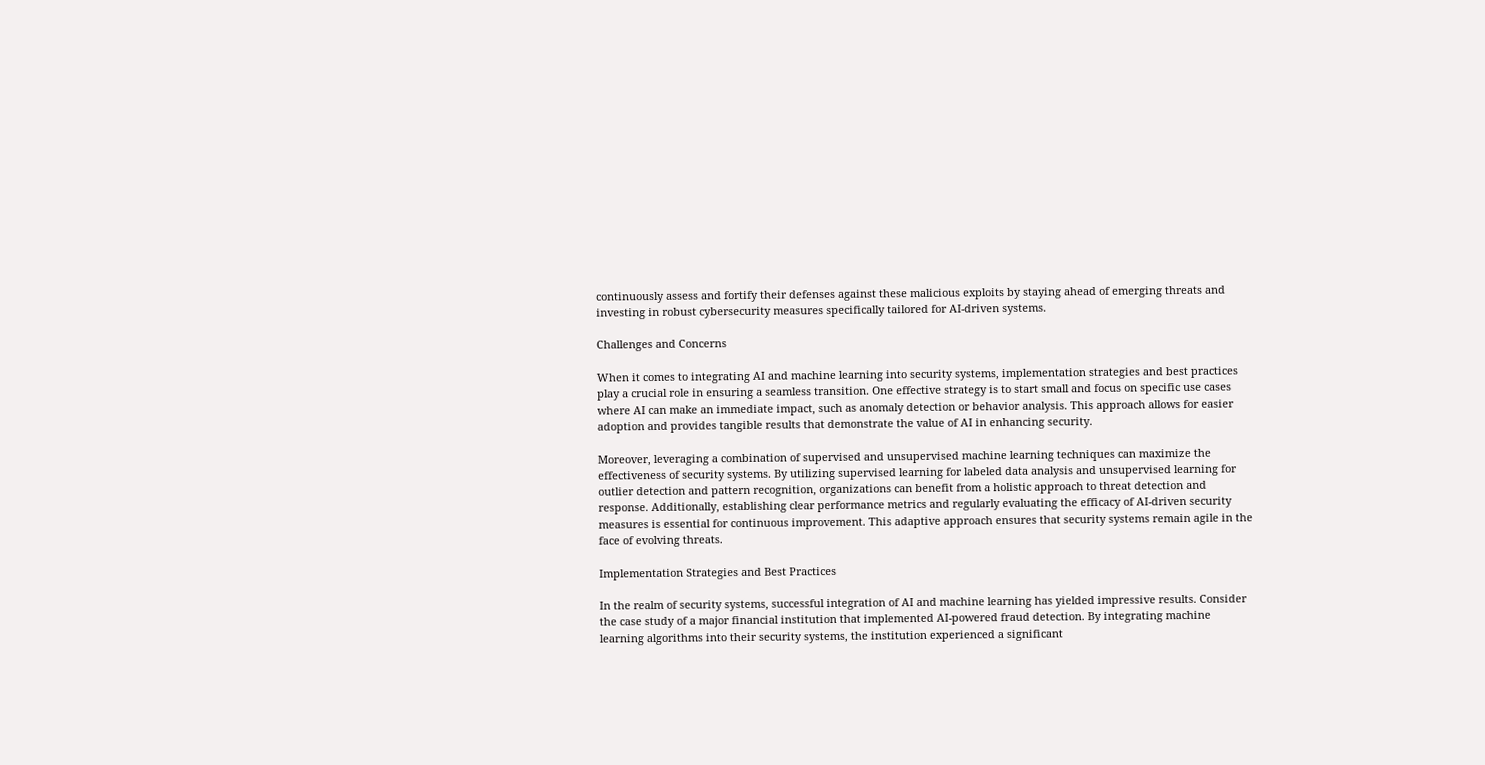continuously assess and fortify their defenses against these malicious exploits by staying ahead of emerging threats and investing in robust cybersecurity measures specifically tailored for AI-driven systems.

Challenges and Concerns

When it comes to integrating AI and machine learning into security systems, implementation strategies and best practices play a crucial role in ensuring a seamless transition. One effective strategy is to start small and focus on specific use cases where AI can make an immediate impact, such as anomaly detection or behavior analysis. This approach allows for easier adoption and provides tangible results that demonstrate the value of AI in enhancing security.

Moreover, leveraging a combination of supervised and unsupervised machine learning techniques can maximize the effectiveness of security systems. By utilizing supervised learning for labeled data analysis and unsupervised learning for outlier detection and pattern recognition, organizations can benefit from a holistic approach to threat detection and response. Additionally, establishing clear performance metrics and regularly evaluating the efficacy of AI-driven security measures is essential for continuous improvement. This adaptive approach ensures that security systems remain agile in the face of evolving threats.

Implementation Strategies and Best Practices

In the realm of security systems, successful integration of AI and machine learning has yielded impressive results. Consider the case study of a major financial institution that implemented AI-powered fraud detection. By integrating machine learning algorithms into their security systems, the institution experienced a significant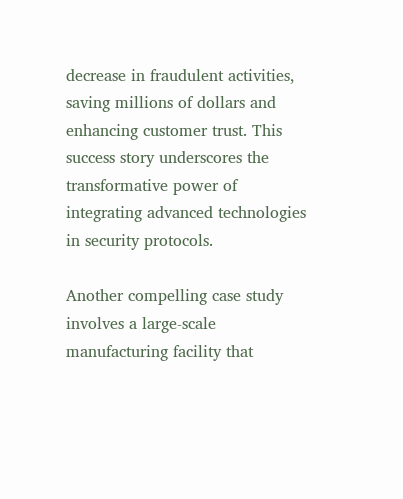decrease in fraudulent activities, saving millions of dollars and enhancing customer trust. This success story underscores the transformative power of integrating advanced technologies in security protocols.

Another compelling case study involves a large-scale manufacturing facility that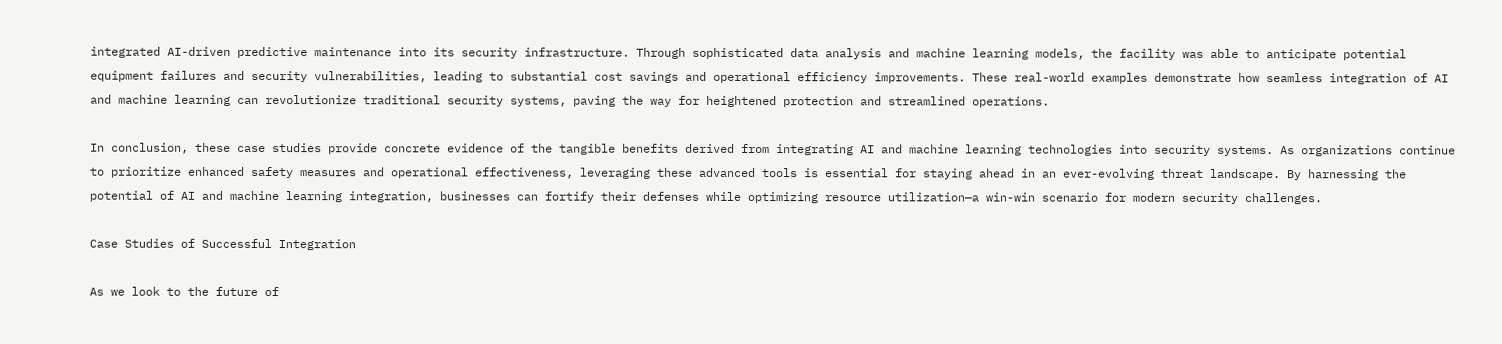integrated AI-driven predictive maintenance into its security infrastructure. Through sophisticated data analysis and machine learning models, the facility was able to anticipate potential equipment failures and security vulnerabilities, leading to substantial cost savings and operational efficiency improvements. These real-world examples demonstrate how seamless integration of AI and machine learning can revolutionize traditional security systems, paving the way for heightened protection and streamlined operations.

In conclusion, these case studies provide concrete evidence of the tangible benefits derived from integrating AI and machine learning technologies into security systems. As organizations continue to prioritize enhanced safety measures and operational effectiveness, leveraging these advanced tools is essential for staying ahead in an ever-evolving threat landscape. By harnessing the potential of AI and machine learning integration, businesses can fortify their defenses while optimizing resource utilization—a win-win scenario for modern security challenges.

Case Studies of Successful Integration

As we look to the future of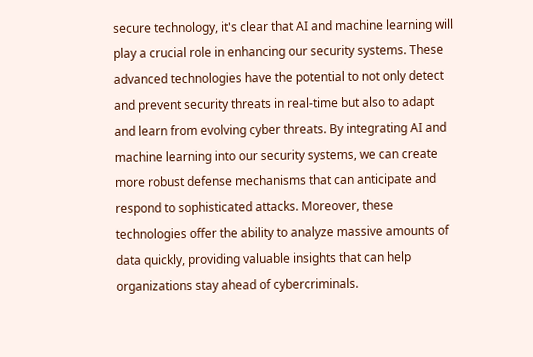secure technology, it's clear that AI and machine learning will play a crucial role in enhancing our security systems. These advanced technologies have the potential to not only detect and prevent security threats in real-time but also to adapt and learn from evolving cyber threats. By integrating AI and machine learning into our security systems, we can create more robust defense mechanisms that can anticipate and respond to sophisticated attacks. Moreover, these technologies offer the ability to analyze massive amounts of data quickly, providing valuable insights that can help organizations stay ahead of cybercriminals.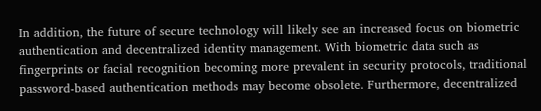In addition, the future of secure technology will likely see an increased focus on biometric authentication and decentralized identity management. With biometric data such as fingerprints or facial recognition becoming more prevalent in security protocols, traditional password-based authentication methods may become obsolete. Furthermore, decentralized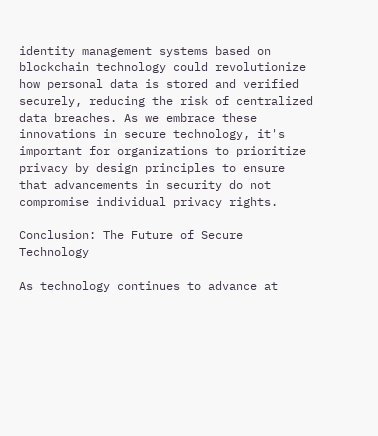identity management systems based on blockchain technology could revolutionize how personal data is stored and verified securely, reducing the risk of centralized data breaches. As we embrace these innovations in secure technology, it's important for organizations to prioritize privacy by design principles to ensure that advancements in security do not compromise individual privacy rights.

Conclusion: The Future of Secure Technology

As technology continues to advance at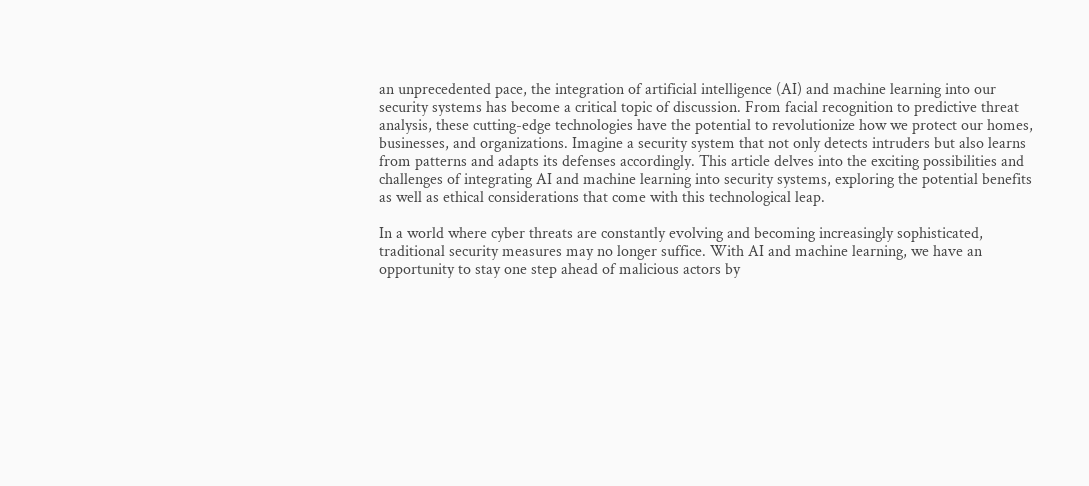an unprecedented pace, the integration of artificial intelligence (AI) and machine learning into our security systems has become a critical topic of discussion. From facial recognition to predictive threat analysis, these cutting-edge technologies have the potential to revolutionize how we protect our homes, businesses, and organizations. Imagine a security system that not only detects intruders but also learns from patterns and adapts its defenses accordingly. This article delves into the exciting possibilities and challenges of integrating AI and machine learning into security systems, exploring the potential benefits as well as ethical considerations that come with this technological leap.

In a world where cyber threats are constantly evolving and becoming increasingly sophisticated, traditional security measures may no longer suffice. With AI and machine learning, we have an opportunity to stay one step ahead of malicious actors by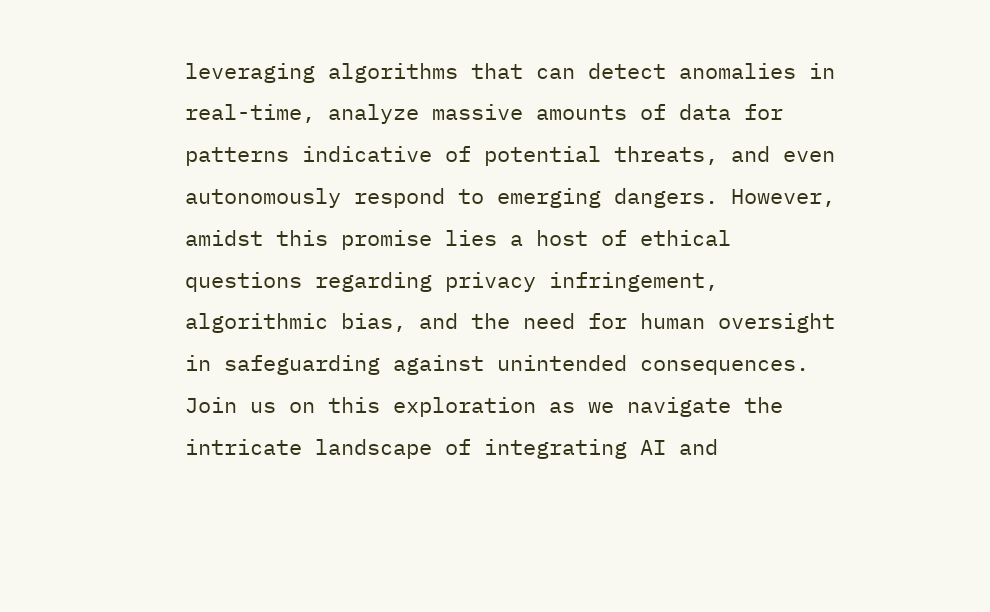leveraging algorithms that can detect anomalies in real-time, analyze massive amounts of data for patterns indicative of potential threats, and even autonomously respond to emerging dangers. However, amidst this promise lies a host of ethical questions regarding privacy infringement, algorithmic bias, and the need for human oversight in safeguarding against unintended consequences. Join us on this exploration as we navigate the intricate landscape of integrating AI and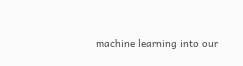machine learning into our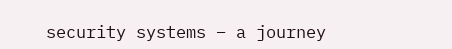security systems – a journey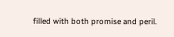filled with both promise and peril.